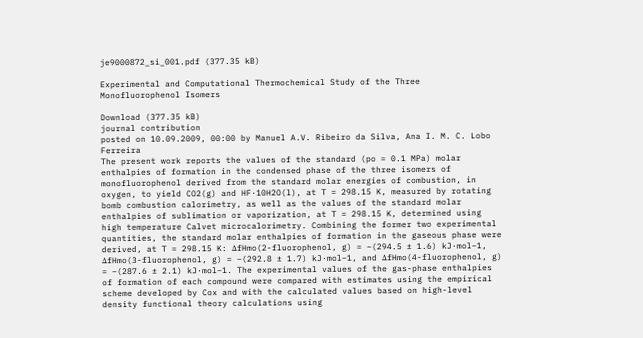je9000872_si_001.pdf (377.35 kB)

Experimental and Computational Thermochemical Study of the Three Monofluorophenol Isomers

Download (377.35 kB)
journal contribution
posted on 10.09.2009, 00:00 by Manuel A.V. Ribeiro da Silva, Ana I. M. C. Lobo Ferreira
The present work reports the values of the standard (po = 0.1 MPa) molar enthalpies of formation in the condensed phase of the three isomers of monofluorophenol derived from the standard molar energies of combustion, in oxygen, to yield CO2(g) and HF·10H2O(l), at T = 298.15 K, measured by rotating bomb combustion calorimetry, as well as the values of the standard molar enthalpies of sublimation or vaporization, at T = 298.15 K, determined using high temperature Calvet microcalorimetry. Combining the former two experimental quantities, the standard molar enthalpies of formation in the gaseous phase were derived, at T = 298.15 K: ΔfHmo(2-fluorophenol, g) = −(294.5 ± 1.6) kJ·mol−1, ΔfHmo(3-fluorophenol, g) = −(292.8 ± 1.7) kJ·mol−1, and ΔfHmo(4-fluorophenol, g) = −(287.6 ± 2.1) kJ·mol−1. The experimental values of the gas-phase enthalpies of formation of each compound were compared with estimates using the empirical scheme developed by Cox and with the calculated values based on high-level density functional theory calculations using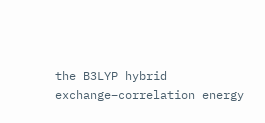the B3LYP hybrid exchange−correlation energy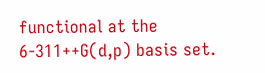functional at the 6-311++G(d,p) basis set.